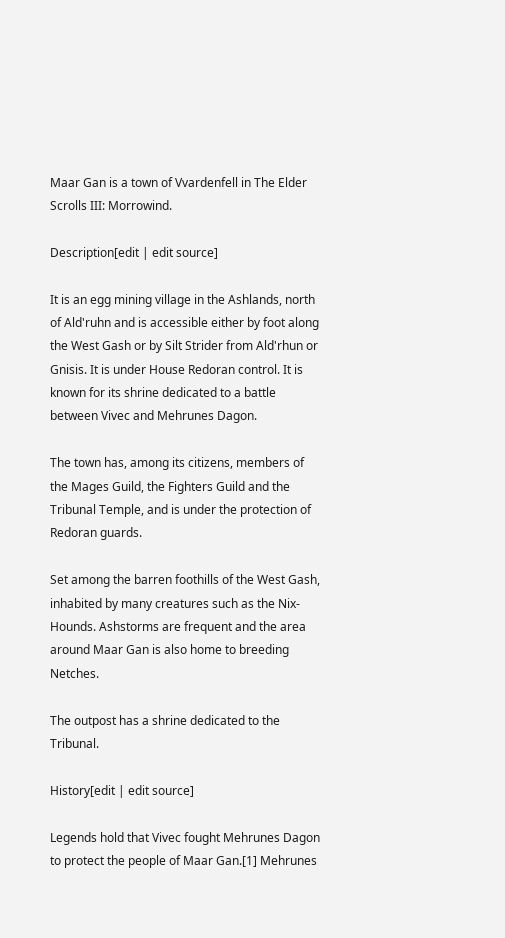Maar Gan is a town of Vvardenfell in The Elder Scrolls III: Morrowind.

Description[edit | edit source]

It is an egg mining village in the Ashlands, north of Ald'ruhn and is accessible either by foot along the West Gash or by Silt Strider from Ald'rhun or Gnisis. It is under House Redoran control. It is known for its shrine dedicated to a battle between Vivec and Mehrunes Dagon.

The town has, among its citizens, members of the Mages Guild, the Fighters Guild and the Tribunal Temple, and is under the protection of Redoran guards.

Set among the barren foothills of the West Gash, inhabited by many creatures such as the Nix-Hounds. Ashstorms are frequent and the area around Maar Gan is also home to breeding Netches.

The outpost has a shrine dedicated to the Tribunal.

History[edit | edit source]

Legends hold that Vivec fought Mehrunes Dagon to protect the people of Maar Gan.[1] Mehrunes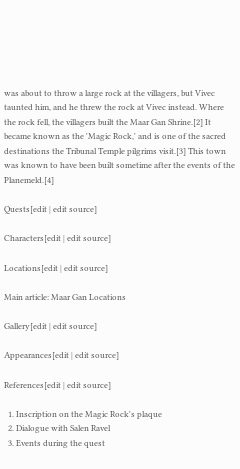was about to throw a large rock at the villagers, but Vivec taunted him, and he threw the rock at Vivec instead. Where the rock fell, the villagers built the Maar Gan Shrine.[2] It became known as the 'Magic Rock,' and is one of the sacred destinations the Tribunal Temple pilgrims visit.[3] This town was known to have been built sometime after the events of the Planemeld.[4]

Quests[edit | edit source]

Characters[edit | edit source]

Locations[edit | edit source]

Main article: Maar Gan Locations

Gallery[edit | edit source]

Appearances[edit | edit source]

References[edit | edit source]

  1. Inscription on the Magic Rock's plaque
  2. Dialogue with Salen Ravel
  3. Events during the quest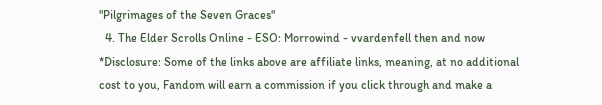"Pilgrimages of the Seven Graces"
  4. The Elder Scrolls Online - ESO: Morrowind - vvardenfell then and now
*Disclosure: Some of the links above are affiliate links, meaning, at no additional cost to you, Fandom will earn a commission if you click through and make a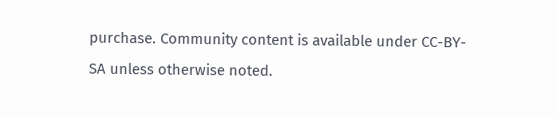purchase. Community content is available under CC-BY-SA unless otherwise noted.